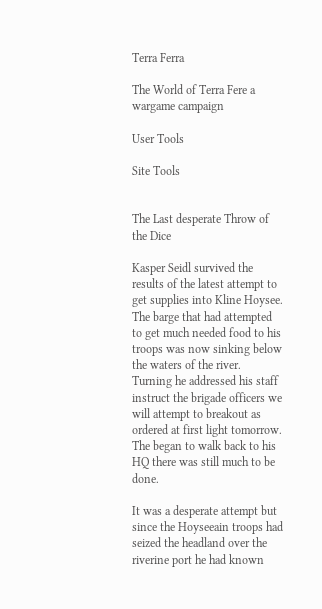Terra Ferra

The World of Terra Fere a wargame campaign

User Tools

Site Tools


The Last desperate Throw of the Dice

Kasper Seidl survived the results of the latest attempt to get supplies into Kline Hoysee. The barge that had attempted to get much needed food to his troops was now sinking below the waters of the river. Turning he addressed his staff instruct the brigade officers we will attempt to breakout as ordered at first light tomorrow. The began to walk back to his HQ there was still much to be done.

It was a desperate attempt but since the Hoyseeain troops had seized the headland over the riverine port he had known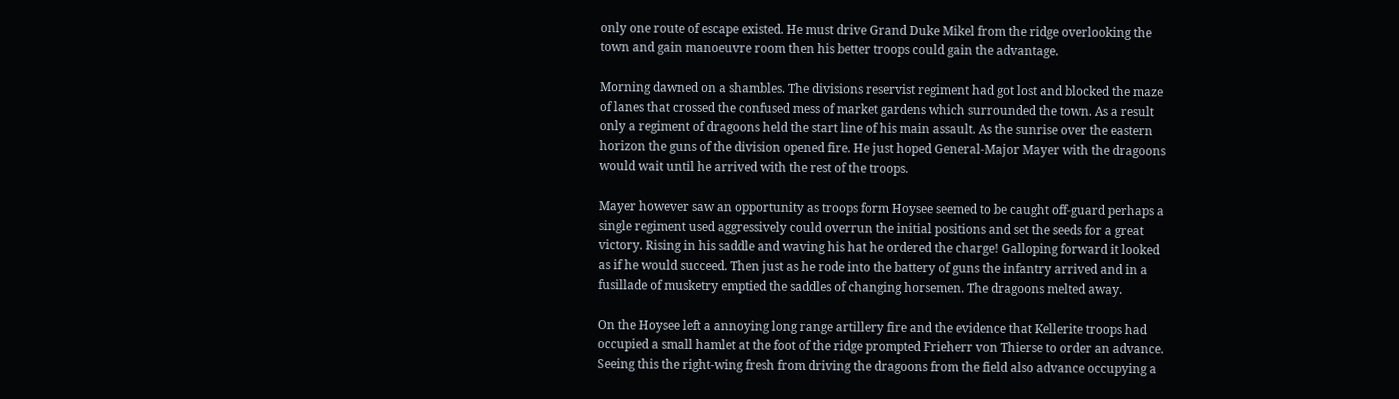only one route of escape existed. He must drive Grand Duke Mikel from the ridge overlooking the town and gain manoeuvre room then his better troops could gain the advantage.

Morning dawned on a shambles. The divisions reservist regiment had got lost and blocked the maze of lanes that crossed the confused mess of market gardens which surrounded the town. As a result only a regiment of dragoons held the start line of his main assault. As the sunrise over the eastern horizon the guns of the division opened fire. He just hoped General-Major Mayer with the dragoons would wait until he arrived with the rest of the troops.

Mayer however saw an opportunity as troops form Hoysee seemed to be caught off-guard perhaps a single regiment used aggressively could overrun the initial positions and set the seeds for a great victory. Rising in his saddle and waving his hat he ordered the charge! Galloping forward it looked as if he would succeed. Then just as he rode into the battery of guns the infantry arrived and in a fusillade of musketry emptied the saddles of changing horsemen. The dragoons melted away.

On the Hoysee left a annoying long range artillery fire and the evidence that Kellerite troops had occupied a small hamlet at the foot of the ridge prompted Frieherr von Thierse to order an advance. Seeing this the right-wing fresh from driving the dragoons from the field also advance occupying a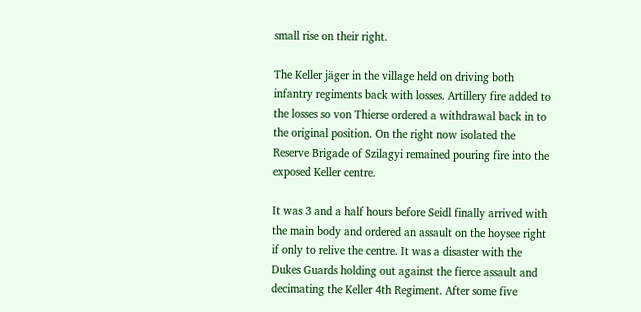small rise on their right.

The Keller jäger in the village held on driving both infantry regiments back with losses. Artillery fire added to the losses so von Thierse ordered a withdrawal back in to the original position. On the right now isolated the Reserve Brigade of Szilagyi remained pouring fire into the exposed Keller centre.

It was 3 and a half hours before Seidl finally arrived with the main body and ordered an assault on the hoysee right if only to relive the centre. It was a disaster with the Dukes Guards holding out against the fierce assault and decimating the Keller 4th Regiment. After some five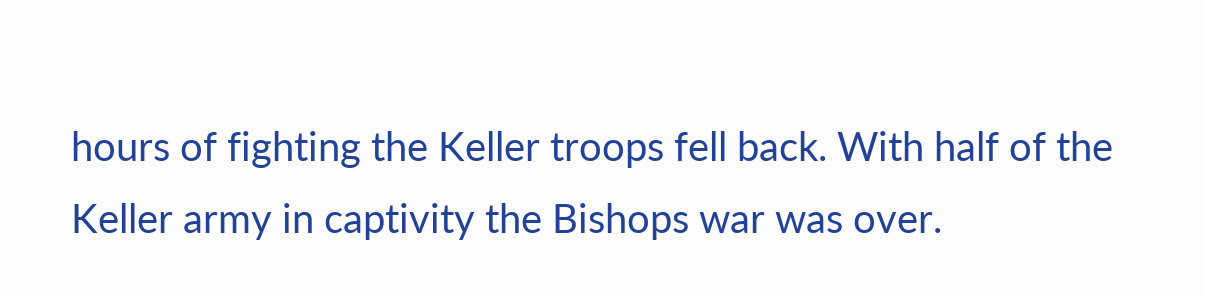hours of fighting the Keller troops fell back. With half of the Keller army in captivity the Bishops war was over.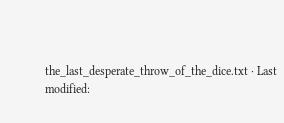the_last_desperate_throw_of_the_dice.txt · Last modified: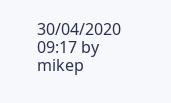30/04/2020 09:17 by mikep